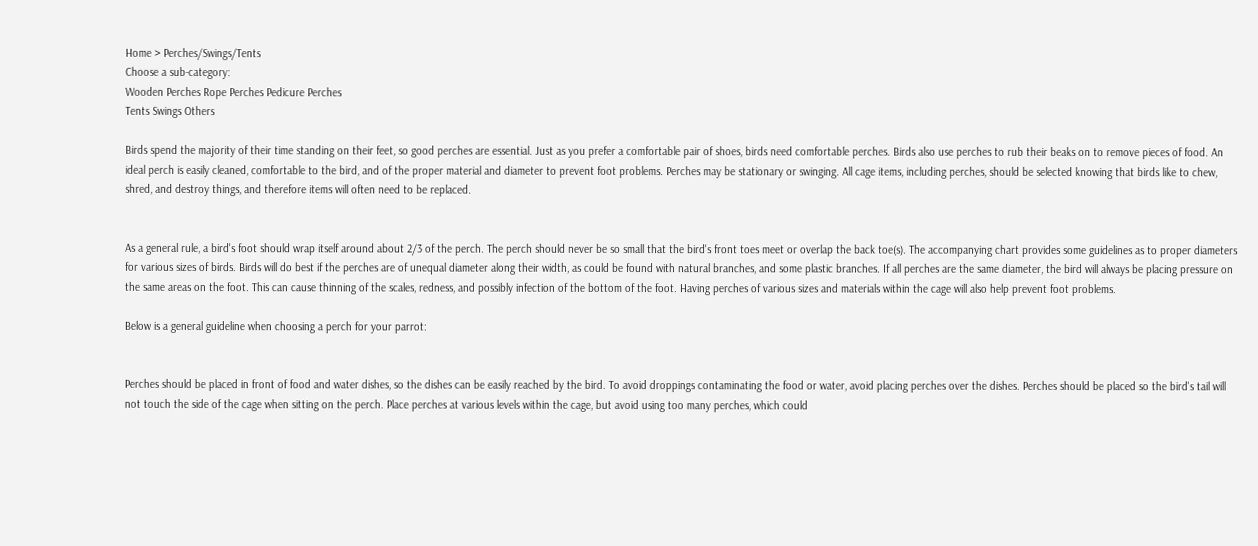Home > Perches/Swings/Tents
Choose a sub-category:
Wooden Perches Rope Perches Pedicure Perches
Tents Swings Others

Birds spend the majority of their time standing on their feet, so good perches are essential. Just as you prefer a comfortable pair of shoes, birds need comfortable perches. Birds also use perches to rub their beaks on to remove pieces of food. An ideal perch is easily cleaned, comfortable to the bird, and of the proper material and diameter to prevent foot problems. Perches may be stationary or swinging. All cage items, including perches, should be selected knowing that birds like to chew, shred, and destroy things, and therefore items will often need to be replaced.


As a general rule, a bird's foot should wrap itself around about 2/3 of the perch. The perch should never be so small that the bird's front toes meet or overlap the back toe(s). The accompanying chart provides some guidelines as to proper diameters for various sizes of birds. Birds will do best if the perches are of unequal diameter along their width, as could be found with natural branches, and some plastic branches. If all perches are the same diameter, the bird will always be placing pressure on the same areas on the foot. This can cause thinning of the scales, redness, and possibly infection of the bottom of the foot. Having perches of various sizes and materials within the cage will also help prevent foot problems.

Below is a general guideline when choosing a perch for your parrot:


Perches should be placed in front of food and water dishes, so the dishes can be easily reached by the bird. To avoid droppings contaminating the food or water, avoid placing perches over the dishes. Perches should be placed so the bird's tail will not touch the side of the cage when sitting on the perch. Place perches at various levels within the cage, but avoid using too many perches, which could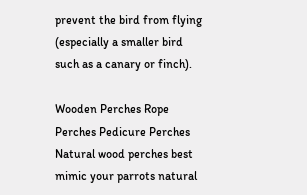prevent the bird from flying (especially a smaller bird such as a canary or finch).

Wooden Perches Rope Perches Pedicure Perches
Natural wood perches best mimic your parrots natural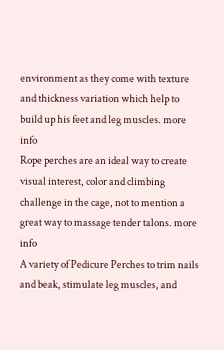environment as they come with texture and thickness variation which help to build up his feet and leg muscles. more info
Rope perches are an ideal way to create visual interest, color and climbing challenge in the cage, not to mention a great way to massage tender talons. more info
A variety of Pedicure Perches to trim nails and beak, stimulate leg muscles, and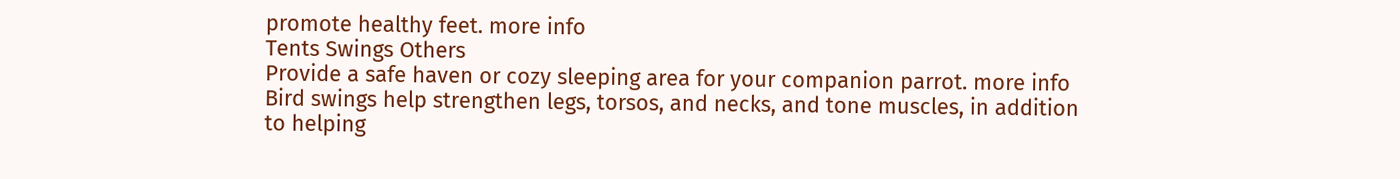promote healthy feet. more info
Tents Swings Others
Provide a safe haven or cozy sleeping area for your companion parrot. more info
Bird swings help strengthen legs, torsos, and necks, and tone muscles, in addition to helping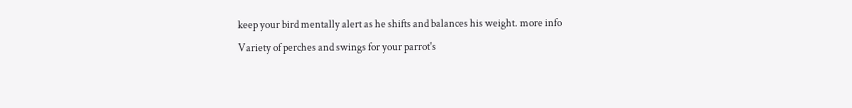keep your bird mentally alert as he shifts and balances his weight. more info
Variety of perches and swings for your parrot's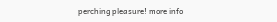perching pleasure! more info